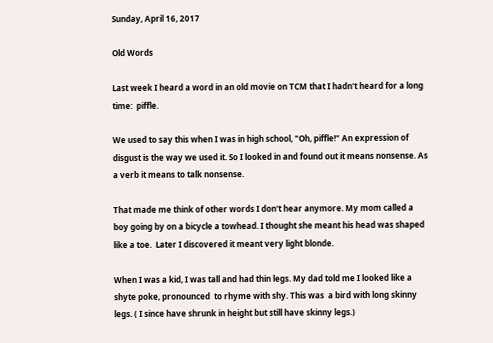Sunday, April 16, 2017

Old Words

Last week I heard a word in an old movie on TCM that I hadn't heard for a long time:  piffle.

We used to say this when I was in high school, "Oh, piffle!" An expression of disgust is the way we used it. So I looked in and found out it means nonsense. As a verb it means to talk nonsense.

That made me think of other words I don't hear anymore. My mom called a boy going by on a bicycle a towhead. I thought she meant his head was shaped like a toe.  Later I discovered it meant very light blonde.

When I was a kid, I was tall and had thin legs. My dad told me I looked like a shyte poke, pronounced  to rhyme with shy. This was  a bird with long skinny legs. ( I since have shrunk in height but still have skinny legs.)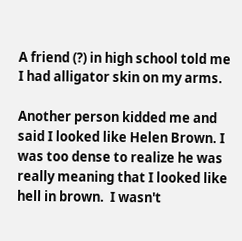A friend (?) in high school told me I had alligator skin on my arms.

Another person kidded me and said I looked like Helen Brown. I was too dense to realize he was really meaning that I looked like hell in brown.  I wasn't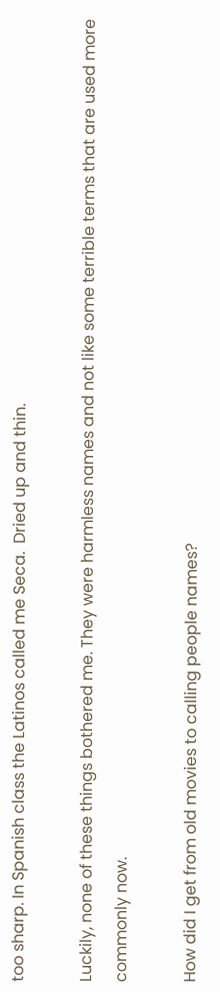too sharp. In Spanish class the Latinos called me Seca.  Dried up and thin.

Luckily, none of these things bothered me. They were harmless names and not like some terrible terms that are used more commonly now.

How did I get from old movies to calling people names?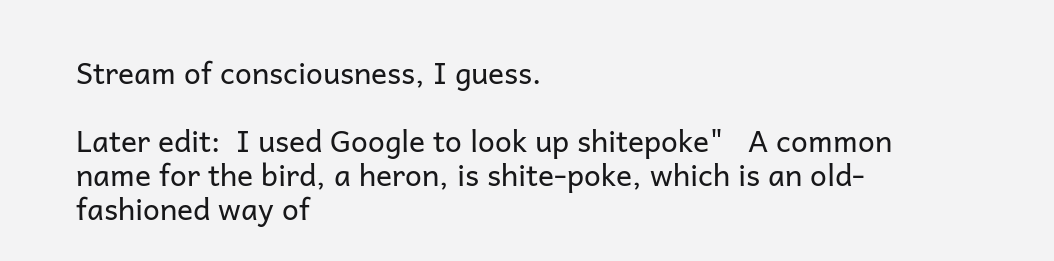Stream of consciousness, I guess.

Later edit:  I used Google to look up shitepoke"   A common name for the bird, a heron, is shite-poke, which is an old-fashioned way of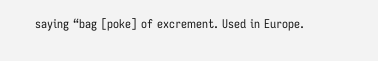saying “bag [poke] of excrement. Used in Europe.